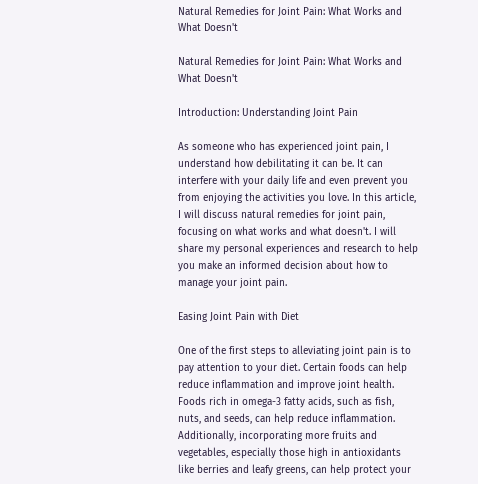Natural Remedies for Joint Pain: What Works and What Doesn't

Natural Remedies for Joint Pain: What Works and What Doesn't

Introduction: Understanding Joint Pain

As someone who has experienced joint pain, I understand how debilitating it can be. It can interfere with your daily life and even prevent you from enjoying the activities you love. In this article, I will discuss natural remedies for joint pain, focusing on what works and what doesn't. I will share my personal experiences and research to help you make an informed decision about how to manage your joint pain.

Easing Joint Pain with Diet

One of the first steps to alleviating joint pain is to pay attention to your diet. Certain foods can help reduce inflammation and improve joint health. Foods rich in omega-3 fatty acids, such as fish, nuts, and seeds, can help reduce inflammation. Additionally, incorporating more fruits and vegetables, especially those high in antioxidants like berries and leafy greens, can help protect your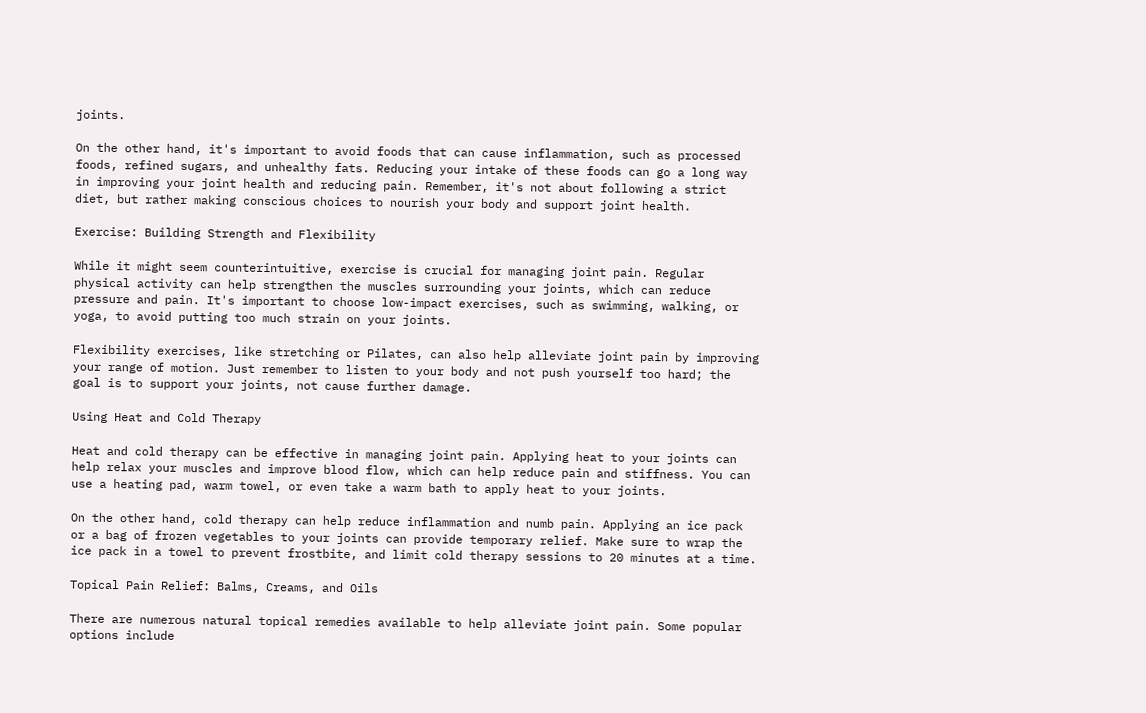joints.

On the other hand, it's important to avoid foods that can cause inflammation, such as processed foods, refined sugars, and unhealthy fats. Reducing your intake of these foods can go a long way in improving your joint health and reducing pain. Remember, it's not about following a strict diet, but rather making conscious choices to nourish your body and support joint health.

Exercise: Building Strength and Flexibility

While it might seem counterintuitive, exercise is crucial for managing joint pain. Regular physical activity can help strengthen the muscles surrounding your joints, which can reduce pressure and pain. It's important to choose low-impact exercises, such as swimming, walking, or yoga, to avoid putting too much strain on your joints.

Flexibility exercises, like stretching or Pilates, can also help alleviate joint pain by improving your range of motion. Just remember to listen to your body and not push yourself too hard; the goal is to support your joints, not cause further damage.

Using Heat and Cold Therapy

Heat and cold therapy can be effective in managing joint pain. Applying heat to your joints can help relax your muscles and improve blood flow, which can help reduce pain and stiffness. You can use a heating pad, warm towel, or even take a warm bath to apply heat to your joints.

On the other hand, cold therapy can help reduce inflammation and numb pain. Applying an ice pack or a bag of frozen vegetables to your joints can provide temporary relief. Make sure to wrap the ice pack in a towel to prevent frostbite, and limit cold therapy sessions to 20 minutes at a time.

Topical Pain Relief: Balms, Creams, and Oils

There are numerous natural topical remedies available to help alleviate joint pain. Some popular options include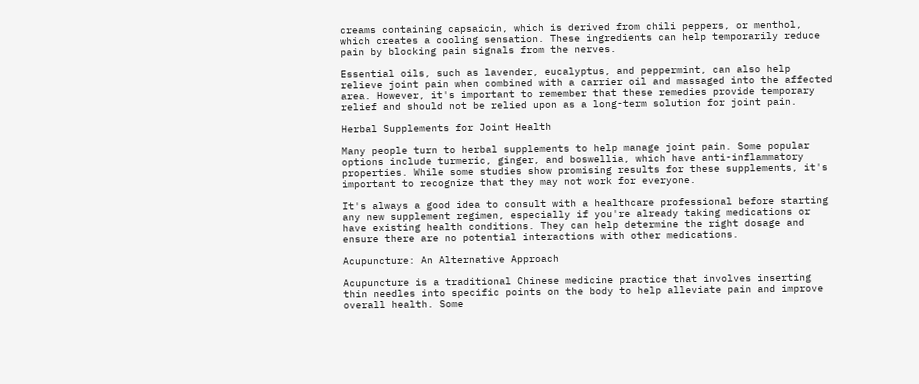creams containing capsaicin, which is derived from chili peppers, or menthol, which creates a cooling sensation. These ingredients can help temporarily reduce pain by blocking pain signals from the nerves.

Essential oils, such as lavender, eucalyptus, and peppermint, can also help relieve joint pain when combined with a carrier oil and massaged into the affected area. However, it's important to remember that these remedies provide temporary relief and should not be relied upon as a long-term solution for joint pain.

Herbal Supplements for Joint Health

Many people turn to herbal supplements to help manage joint pain. Some popular options include turmeric, ginger, and boswellia, which have anti-inflammatory properties. While some studies show promising results for these supplements, it's important to recognize that they may not work for everyone.

It's always a good idea to consult with a healthcare professional before starting any new supplement regimen, especially if you're already taking medications or have existing health conditions. They can help determine the right dosage and ensure there are no potential interactions with other medications.

Acupuncture: An Alternative Approach

Acupuncture is a traditional Chinese medicine practice that involves inserting thin needles into specific points on the body to help alleviate pain and improve overall health. Some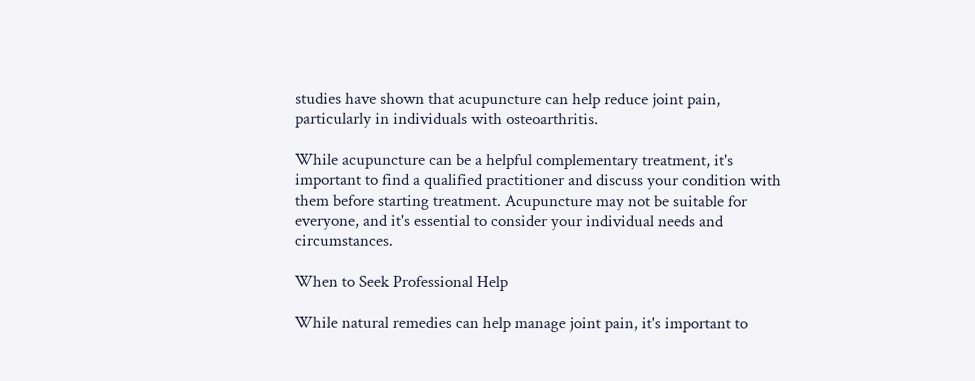studies have shown that acupuncture can help reduce joint pain, particularly in individuals with osteoarthritis.

While acupuncture can be a helpful complementary treatment, it's important to find a qualified practitioner and discuss your condition with them before starting treatment. Acupuncture may not be suitable for everyone, and it's essential to consider your individual needs and circumstances.

When to Seek Professional Help

While natural remedies can help manage joint pain, it's important to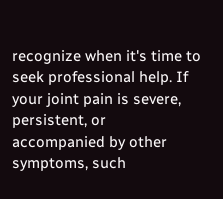recognize when it's time to seek professional help. If your joint pain is severe, persistent, or accompanied by other symptoms, such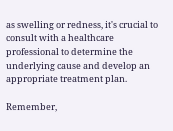as swelling or redness, it's crucial to consult with a healthcare professional to determine the underlying cause and develop an appropriate treatment plan.

Remember,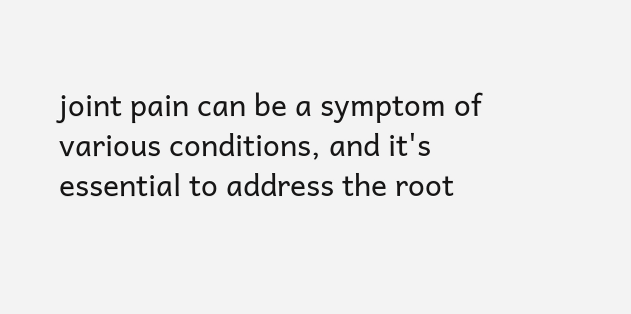joint pain can be a symptom of various conditions, and it's essential to address the root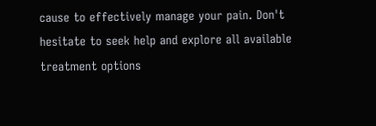cause to effectively manage your pain. Don't hesitate to seek help and explore all available treatment options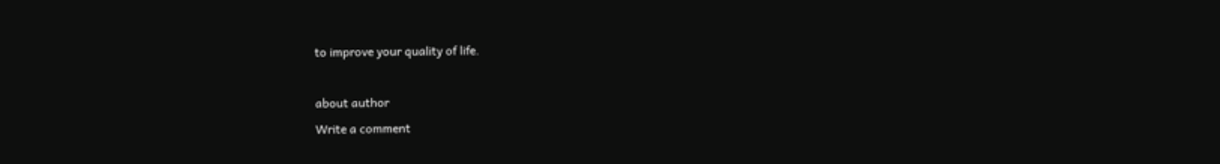to improve your quality of life.

about author
Write a comment